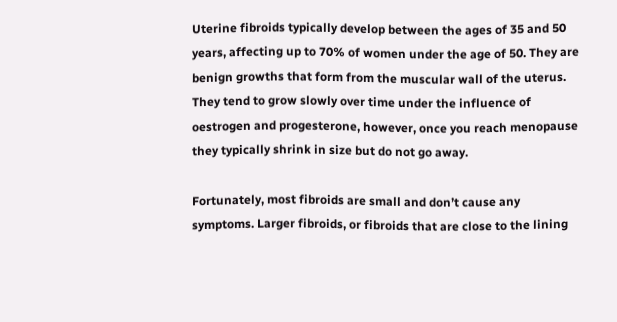Uterine fibroids typically develop between the ages of 35 and 50 years, affecting up to 70% of women under the age of 50. They are benign growths that form from the muscular wall of the uterus. They tend to grow slowly over time under the influence of oestrogen and progesterone, however, once you reach menopause they typically shrink in size but do not go away.

Fortunately, most fibroids are small and don’t cause any symptoms. Larger fibroids, or fibroids that are close to the lining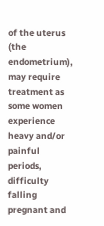of the uterus (the endometrium), may require treatment as some women experience heavy and/or painful periods, difficulty falling pregnant and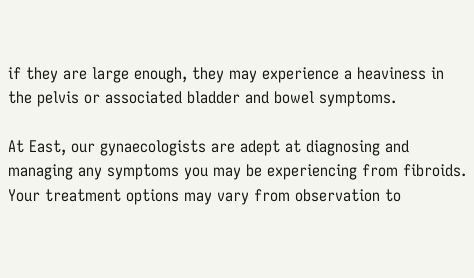if they are large enough, they may experience a heaviness in the pelvis or associated bladder and bowel symptoms.

At East, our gynaecologists are adept at diagnosing and managing any symptoms you may be experiencing from fibroids. Your treatment options may vary from observation to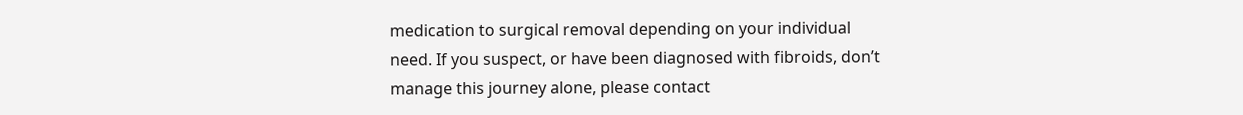medication to surgical removal depending on your individual need. If you suspect, or have been diagnosed with fibroids, don’t manage this journey alone, please contact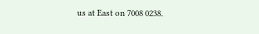us at East on 7008 0238.